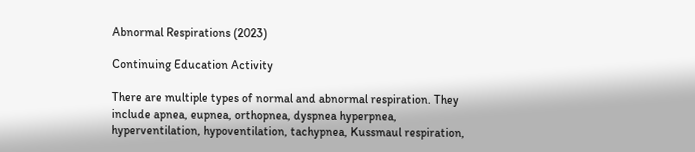Abnormal Respirations (2023)

Continuing Education Activity

There are multiple types of normal and abnormal respiration. They include apnea, eupnea, orthopnea, dyspnea hyperpnea, hyperventilation, hypoventilation, tachypnea, Kussmaul respiration,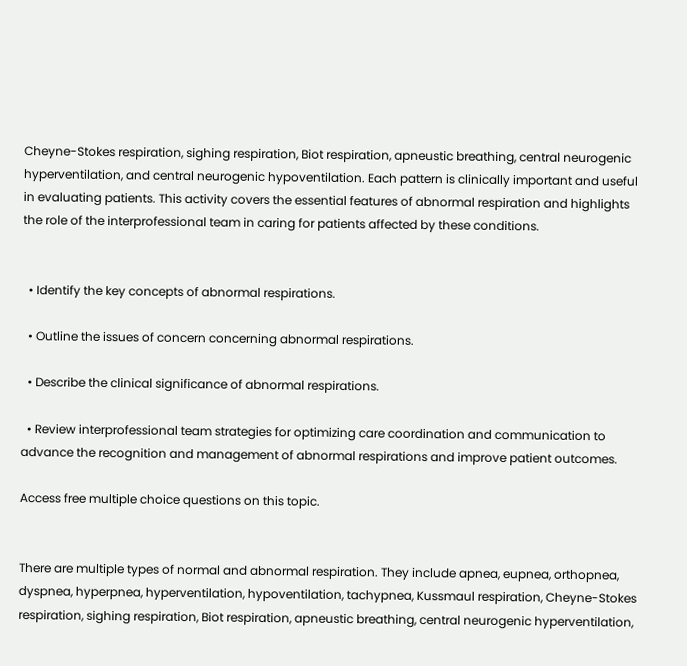Cheyne-Stokes respiration, sighing respiration, Biot respiration, apneustic breathing, central neurogenic hyperventilation, and central neurogenic hypoventilation. Each pattern is clinically important and useful in evaluating patients. This activity covers the essential features of abnormal respiration and highlights the role of the interprofessional team in caring for patients affected by these conditions.


  • Identify the key concepts of abnormal respirations.

  • Outline the issues of concern concerning abnormal respirations.

  • Describe the clinical significance of abnormal respirations.

  • Review interprofessional team strategies for optimizing care coordination and communication to advance the recognition and management of abnormal respirations and improve patient outcomes.

Access free multiple choice questions on this topic.


There are multiple types of normal and abnormal respiration. They include apnea, eupnea, orthopnea, dyspnea, hyperpnea, hyperventilation, hypoventilation, tachypnea, Kussmaul respiration, Cheyne-Stokes respiration, sighing respiration, Biot respiration, apneustic breathing, central neurogenic hyperventilation,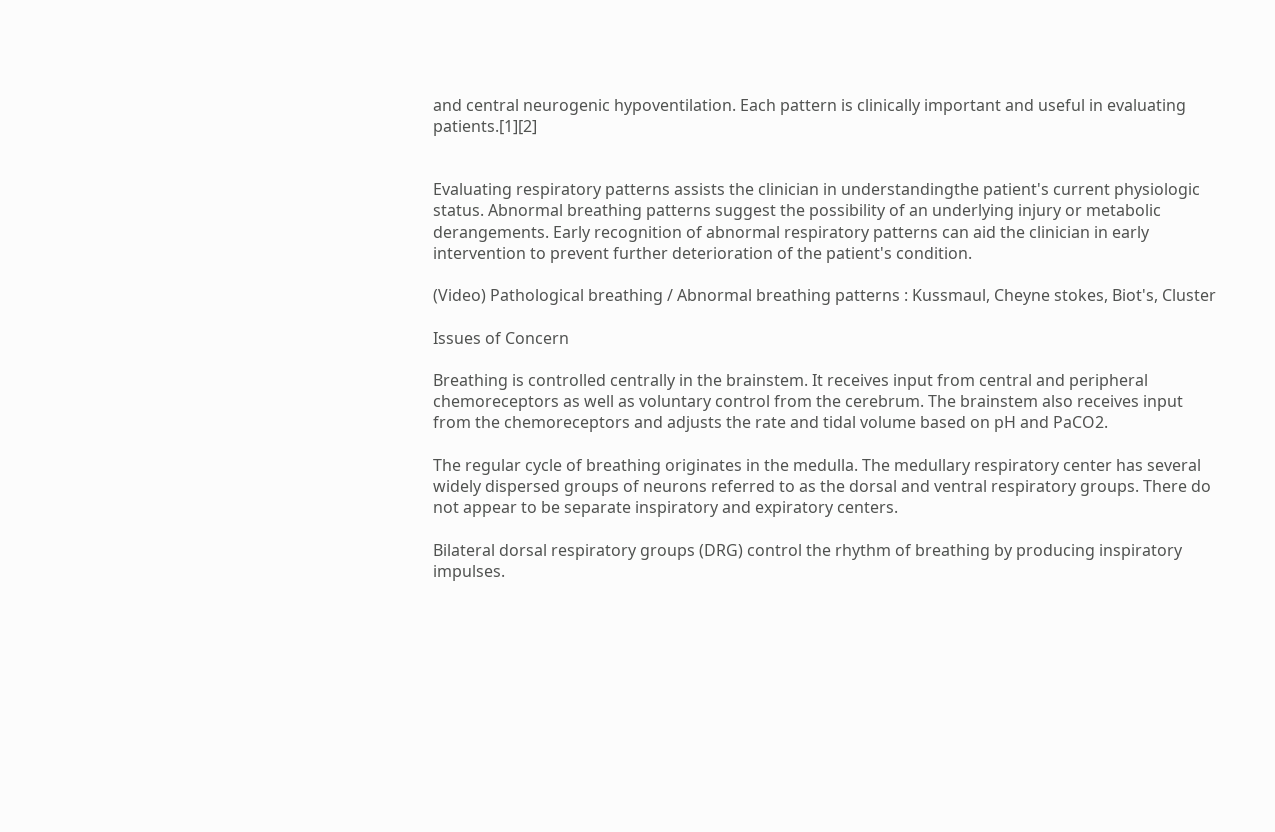and central neurogenic hypoventilation. Each pattern is clinically important and useful in evaluating patients.[1][2]


Evaluating respiratory patterns assists the clinician in understandingthe patient's current physiologic status. Abnormal breathing patterns suggest the possibility of an underlying injury or metabolic derangements. Early recognition of abnormal respiratory patterns can aid the clinician in early intervention to prevent further deterioration of the patient's condition.

(Video) Pathological breathing / Abnormal breathing patterns : Kussmaul, Cheyne stokes, Biot's, Cluster

Issues of Concern

Breathing is controlled centrally in the brainstem. It receives input from central and peripheral chemoreceptors as well as voluntary control from the cerebrum. The brainstem also receives input from the chemoreceptors and adjusts the rate and tidal volume based on pH and PaCO2.

The regular cycle of breathing originates in the medulla. The medullary respiratory center has several widely dispersed groups of neurons referred to as the dorsal and ventral respiratory groups. There do not appear to be separate inspiratory and expiratory centers.

Bilateral dorsal respiratory groups (DRG) control the rhythm of breathing by producing inspiratory impulses.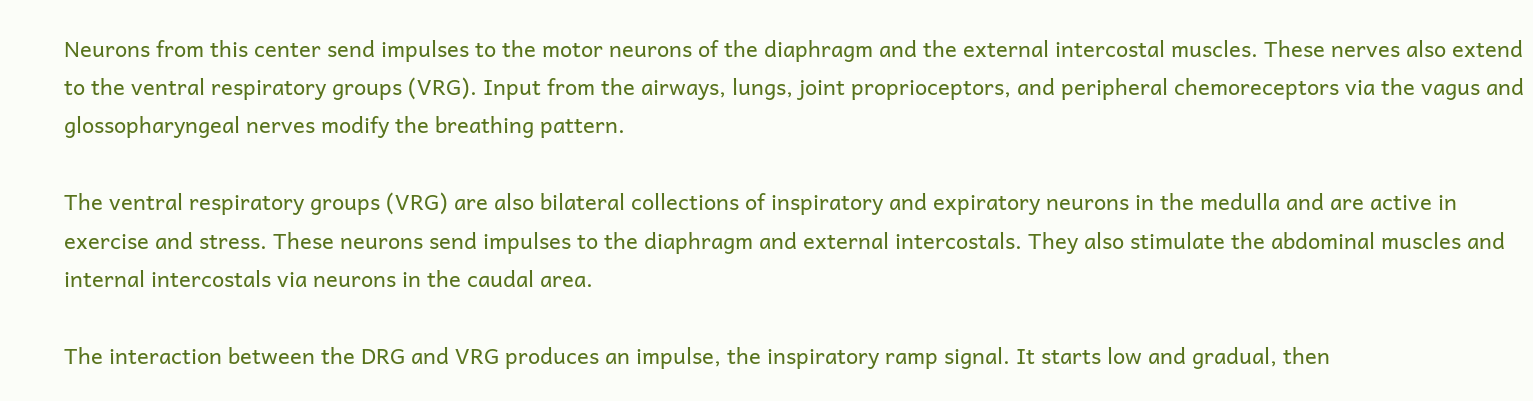Neurons from this center send impulses to the motor neurons of the diaphragm and the external intercostal muscles. These nerves also extend to the ventral respiratory groups (VRG). Input from the airways, lungs, joint proprioceptors, and peripheral chemoreceptors via the vagus and glossopharyngeal nerves modify the breathing pattern.

The ventral respiratory groups (VRG) are also bilateral collections of inspiratory and expiratory neurons in the medulla and are active in exercise and stress. These neurons send impulses to the diaphragm and external intercostals. They also stimulate the abdominal muscles and internal intercostals via neurons in the caudal area.

The interaction between the DRG and VRG produces an impulse, the inspiratory ramp signal. It starts low and gradual, then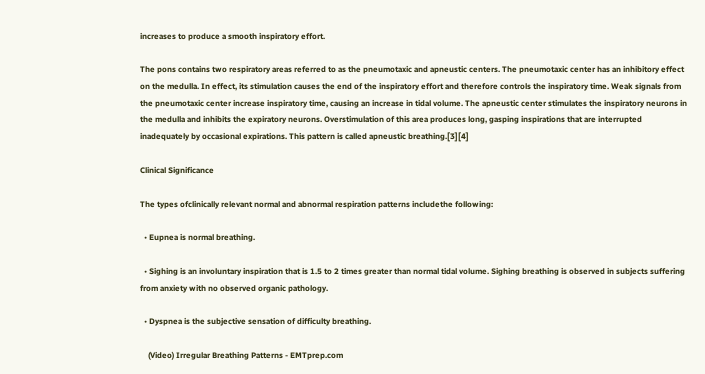increases to produce a smooth inspiratory effort.

The pons contains two respiratory areas referred to as the pneumotaxic and apneustic centers. The pneumotaxic center has an inhibitory effect on the medulla. In effect, its stimulation causes the end of the inspiratory effort and therefore controls the inspiratory time. Weak signals from the pneumotaxic center increase inspiratory time, causing an increase in tidal volume. The apneustic center stimulates the inspiratory neurons in the medulla and inhibits the expiratory neurons. Overstimulation of this area produces long, gasping inspirations that are interrupted inadequately by occasional expirations. This pattern is called apneustic breathing.[3][4]

Clinical Significance

The types ofclinically relevant normal and abnormal respiration patterns includethe following:

  • Eupnea is normal breathing.

  • Sighing is an involuntary inspiration that is 1.5 to 2 times greater than normal tidal volume. Sighing breathing is observed in subjects suffering from anxiety with no observed organic pathology.

  • Dyspnea is the subjective sensation of difficulty breathing.

    (Video) Irregular Breathing Patterns - EMTprep.com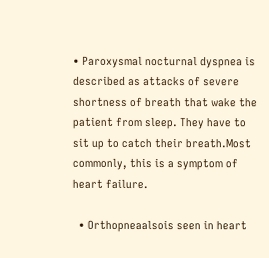• Paroxysmal nocturnal dyspnea is described as attacks of severe shortness of breath that wake the patient from sleep. They have to sit up to catch their breath.Most commonly, this is a symptom of heart failure.

  • Orthopneaalsois seen in heart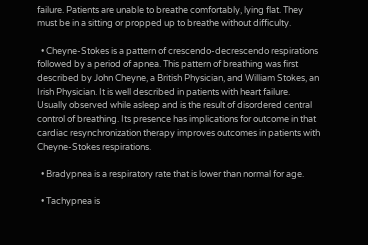failure. Patients are unable to breathe comfortably, lying flat. They must be in a sitting or propped up to breathe without difficulty.

  • Cheyne-Stokes is a pattern of crescendo-decrescendo respirations followed by a period of apnea. This pattern of breathing was first described by John Cheyne, a British Physician, and William Stokes, an Irish Physician. It is well described in patients with heart failure. Usually observed while asleep and is the result of disordered central control of breathing. Its presence has implications for outcome in that cardiac resynchronization therapy improves outcomes in patients with Cheyne-Stokes respirations.

  • Bradypnea is a respiratory rate that is lower than normal for age.

  • Tachypnea is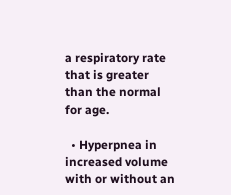a respiratory rate that is greater than the normal for age.

  • Hyperpnea in increased volume with or without an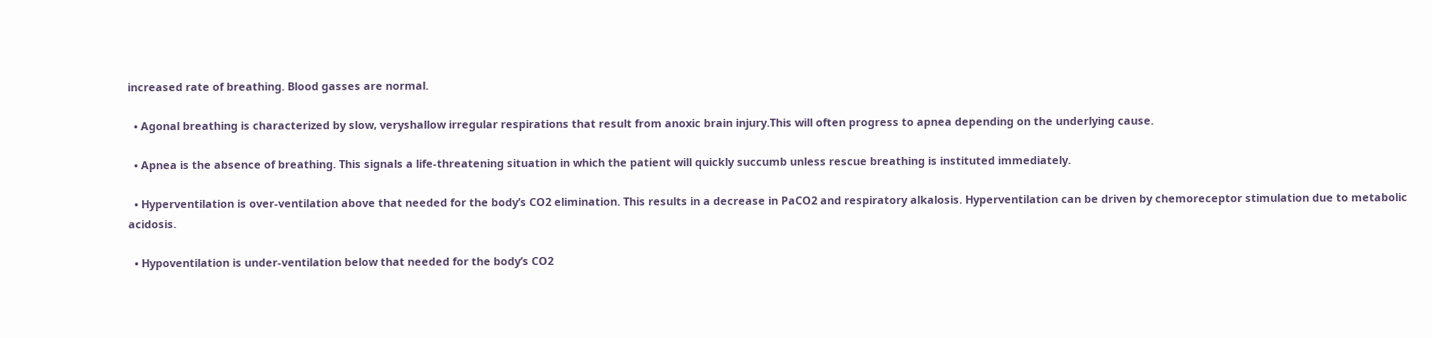increased rate of breathing. Blood gasses are normal.

  • Agonal breathing is characterized by slow, veryshallow irregular respirations that result from anoxic brain injury.This will often progress to apnea depending on the underlying cause.

  • Apnea is the absence of breathing. This signals a life-threatening situation in which the patient will quickly succumb unless rescue breathing is instituted immediately.

  • Hyperventilation is over-ventilation above that needed for the body’s CO2 elimination. This results in a decrease in PaCO2 and respiratory alkalosis. Hyperventilation can be driven by chemoreceptor stimulation due to metabolic acidosis.

  • Hypoventilation is under-ventilation below that needed for the body’s CO2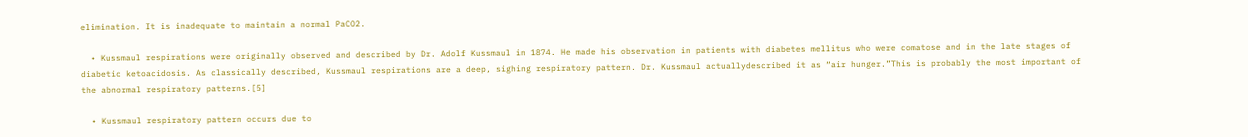elimination. It is inadequate to maintain a normal PaCO2.

  • Kussmaul respirations were originally observed and described by Dr. Adolf Kussmaul in 1874. He made his observation in patients with diabetes mellitus who were comatose and in the late stages of diabetic ketoacidosis. As classically described, Kussmaul respirations are a deep, sighing respiratory pattern. Dr. Kussmaul actuallydescribed it as “air hunger.”This is probably the most important of the abnormal respiratory patterns.[5]

  • Kussmaul respiratory pattern occurs due to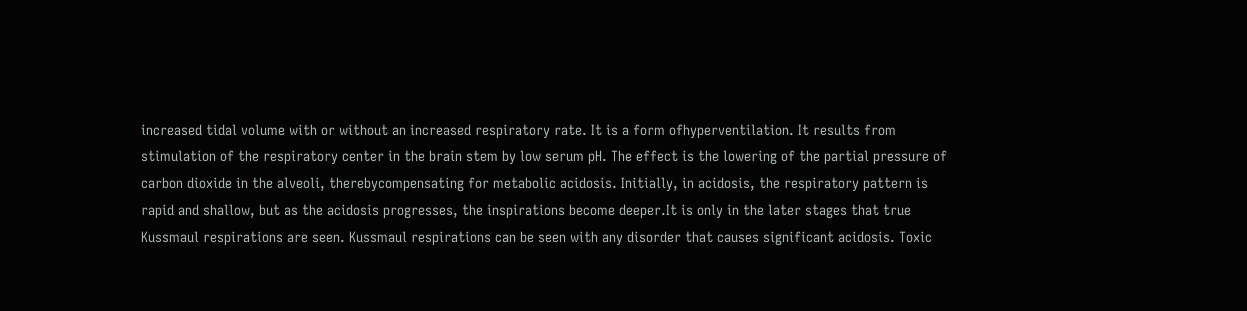increased tidal volume with or without an increased respiratory rate. It is a form ofhyperventilation. It results from stimulation of the respiratory center in the brain stem by low serum pH. The effect is the lowering of the partial pressure of carbon dioxide in the alveoli, therebycompensating for metabolic acidosis. Initially, in acidosis, the respiratory pattern is rapid and shallow, but as the acidosis progresses, the inspirations become deeper.It is only in the later stages that true Kussmaul respirations are seen. Kussmaul respirations can be seen with any disorder that causes significant acidosis. Toxic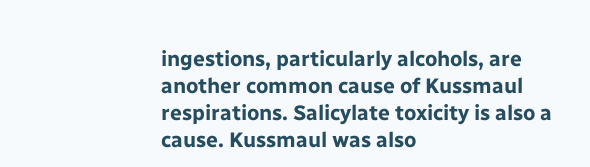ingestions, particularly alcohols, are another common cause of Kussmaul respirations. Salicylate toxicity is also a cause. Kussmaul was also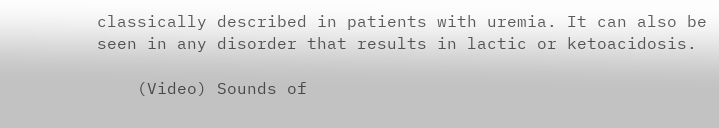classically described in patients with uremia. It can also be seen in any disorder that results in lactic or ketoacidosis.

    (Video) Sounds of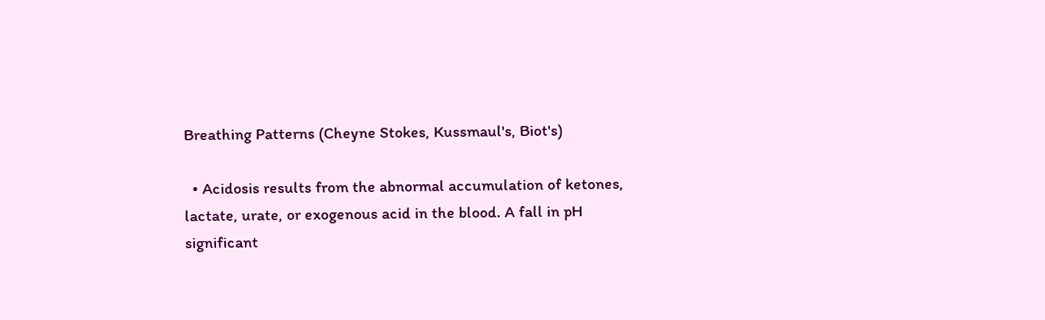Breathing Patterns (Cheyne Stokes, Kussmaul's, Biot's)

  • Acidosis results from the abnormal accumulation of ketones, lactate, urate, or exogenous acid in the blood. A fall in pH significant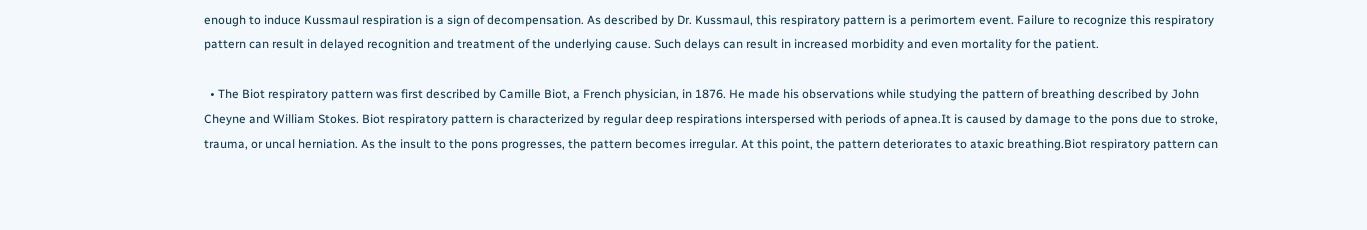enough to induce Kussmaul respiration is a sign of decompensation. As described by Dr. Kussmaul, this respiratory pattern is a perimortem event. Failure to recognize this respiratory pattern can result in delayed recognition and treatment of the underlying cause. Such delays can result in increased morbidity and even mortality for the patient.

  • The Biot respiratory pattern was first described by Camille Biot, a French physician, in 1876. He made his observations while studying the pattern of breathing described by John Cheyne and William Stokes. Biot respiratory pattern is characterized by regular deep respirations interspersed with periods of apnea.It is caused by damage to the pons due to stroke, trauma, or uncal herniation. As the insult to the pons progresses, the pattern becomes irregular. At this point, the pattern deteriorates to ataxic breathing.Biot respiratory pattern can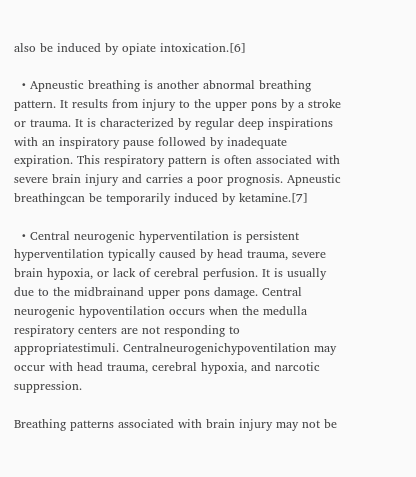also be induced by opiate intoxication.[6]

  • Apneustic breathing is another abnormal breathing pattern. It results from injury to the upper pons by a stroke or trauma. It is characterized by regular deep inspirations with an inspiratory pause followed by inadequate expiration. This respiratory pattern is often associated with severe brain injury and carries a poor prognosis. Apneustic breathingcan be temporarily induced by ketamine.[7]

  • Central neurogenic hyperventilation is persistent hyperventilation typically caused by head trauma, severe brain hypoxia, or lack of cerebral perfusion. It is usually due to the midbrainand upper pons damage. Central neurogenic hypoventilation occurs when the medulla respiratory centers are not responding to appropriatestimuli. Centralneurogenichypoventilation may occur with head trauma, cerebral hypoxia, and narcotic suppression.

Breathing patterns associated with brain injury may not be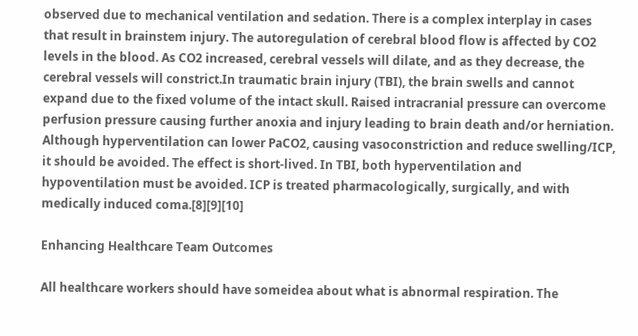observed due to mechanical ventilation and sedation. There is a complex interplay in cases that result in brainstem injury. The autoregulation of cerebral blood flow is affected by CO2 levels in the blood. As CO2 increased, cerebral vessels will dilate, and as they decrease, the cerebral vessels will constrict.In traumatic brain injury (TBI), the brain swells and cannot expand due to the fixed volume of the intact skull. Raised intracranial pressure can overcome perfusion pressure causing further anoxia and injury leading to brain death and/or herniation. Although hyperventilation can lower PaCO2, causing vasoconstriction and reduce swelling/ICP, it should be avoided. The effect is short-lived. In TBI, both hyperventilation and hypoventilation must be avoided. ICP is treated pharmacologically, surgically, and with medically induced coma.[8][9][10]

Enhancing Healthcare Team Outcomes

All healthcare workers should have someidea about what is abnormal respiration. The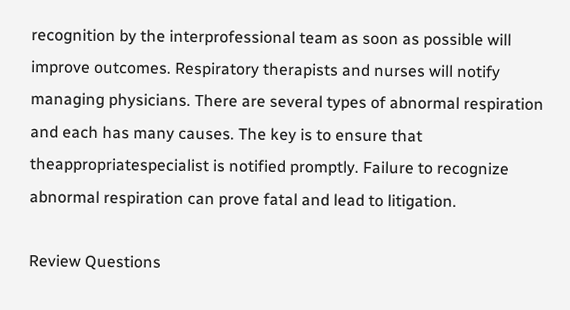recognition by the interprofessional team as soon as possible will improve outcomes. Respiratory therapists and nurses will notify managing physicians. There are several types of abnormal respiration and each has many causes. The key is to ensure that theappropriatespecialist is notified promptly. Failure to recognize abnormal respiration can prove fatal and lead to litigation.

Review Questions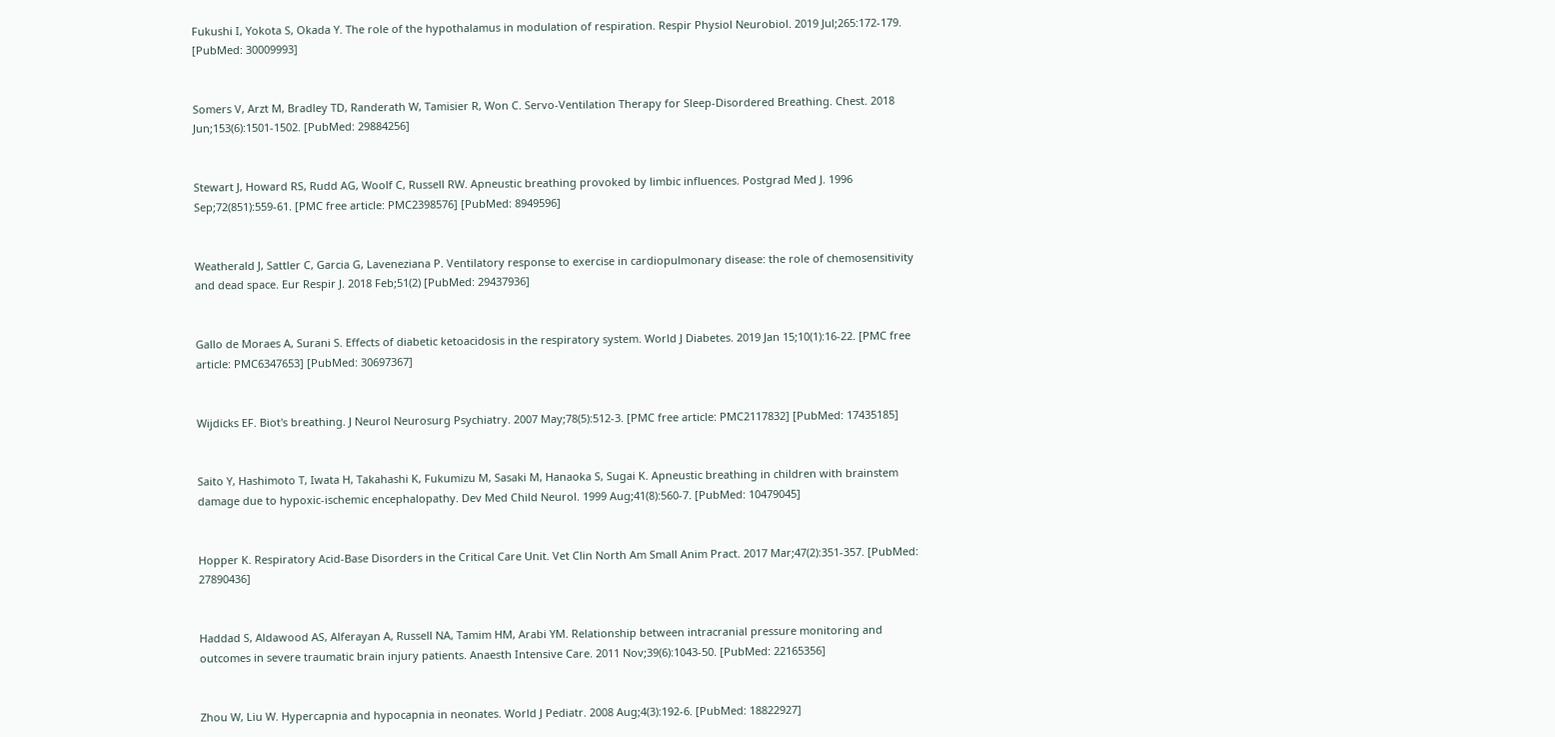Fukushi I, Yokota S, Okada Y. The role of the hypothalamus in modulation of respiration. Respir Physiol Neurobiol. 2019 Jul;265:172-179. [PubMed: 30009993]


Somers V, Arzt M, Bradley TD, Randerath W, Tamisier R, Won C. Servo-Ventilation Therapy for Sleep-Disordered Breathing. Chest. 2018 Jun;153(6):1501-1502. [PubMed: 29884256]


Stewart J, Howard RS, Rudd AG, Woolf C, Russell RW. Apneustic breathing provoked by limbic influences. Postgrad Med J. 1996 Sep;72(851):559-61. [PMC free article: PMC2398576] [PubMed: 8949596]


Weatherald J, Sattler C, Garcia G, Laveneziana P. Ventilatory response to exercise in cardiopulmonary disease: the role of chemosensitivity and dead space. Eur Respir J. 2018 Feb;51(2) [PubMed: 29437936]


Gallo de Moraes A, Surani S. Effects of diabetic ketoacidosis in the respiratory system. World J Diabetes. 2019 Jan 15;10(1):16-22. [PMC free article: PMC6347653] [PubMed: 30697367]


Wijdicks EF. Biot's breathing. J Neurol Neurosurg Psychiatry. 2007 May;78(5):512-3. [PMC free article: PMC2117832] [PubMed: 17435185]


Saito Y, Hashimoto T, Iwata H, Takahashi K, Fukumizu M, Sasaki M, Hanaoka S, Sugai K. Apneustic breathing in children with brainstem damage due to hypoxic-ischemic encephalopathy. Dev Med Child Neurol. 1999 Aug;41(8):560-7. [PubMed: 10479045]


Hopper K. Respiratory Acid-Base Disorders in the Critical Care Unit. Vet Clin North Am Small Anim Pract. 2017 Mar;47(2):351-357. [PubMed: 27890436]


Haddad S, Aldawood AS, Alferayan A, Russell NA, Tamim HM, Arabi YM. Relationship between intracranial pressure monitoring and outcomes in severe traumatic brain injury patients. Anaesth Intensive Care. 2011 Nov;39(6):1043-50. [PubMed: 22165356]


Zhou W, Liu W. Hypercapnia and hypocapnia in neonates. World J Pediatr. 2008 Aug;4(3):192-6. [PubMed: 18822927]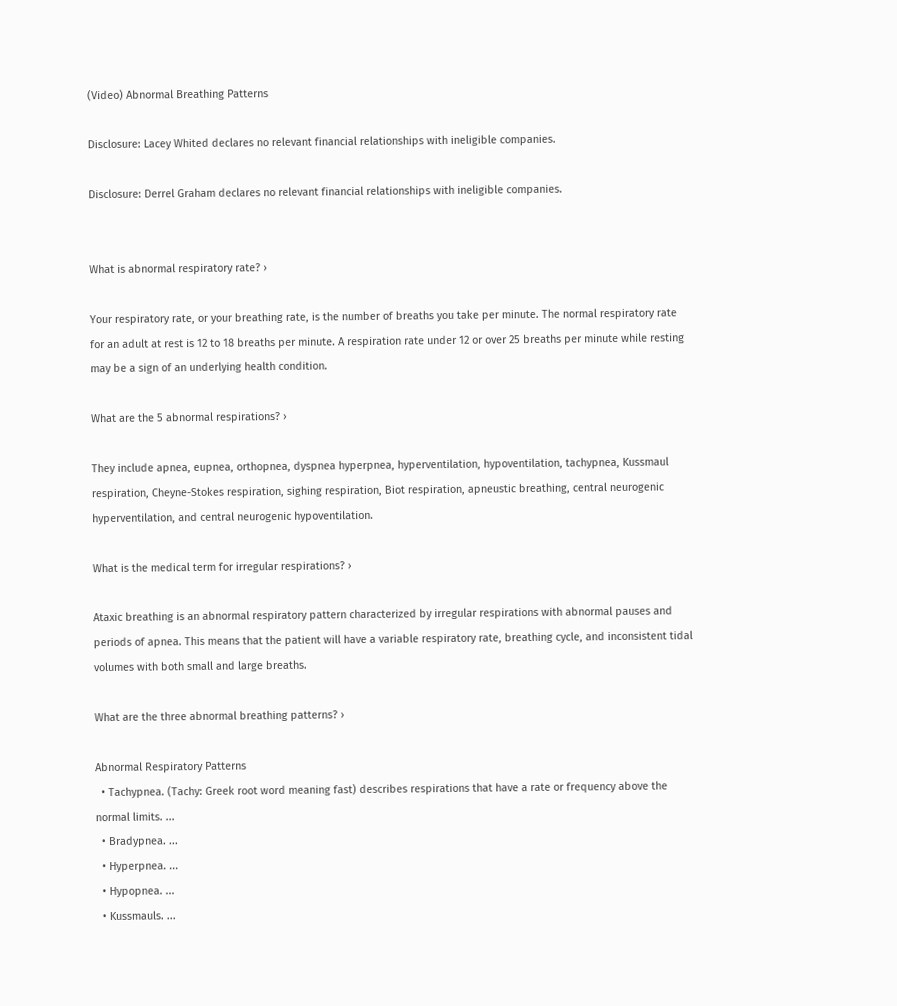(Video) Abnormal Breathing Patterns

Disclosure: Lacey Whited declares no relevant financial relationships with ineligible companies.

Disclosure: Derrel Graham declares no relevant financial relationships with ineligible companies.


What is abnormal respiratory rate? ›

Your respiratory rate, or your breathing rate, is the number of breaths you take per minute. The normal respiratory rate for an adult at rest is 12 to 18 breaths per minute. A respiration rate under 12 or over 25 breaths per minute while resting may be a sign of an underlying health condition.

What are the 5 abnormal respirations? ›

They include apnea, eupnea, orthopnea, dyspnea hyperpnea, hyperventilation, hypoventilation, tachypnea, Kussmaul respiration, Cheyne-Stokes respiration, sighing respiration, Biot respiration, apneustic breathing, central neurogenic hyperventilation, and central neurogenic hypoventilation.

What is the medical term for irregular respirations? ›

Ataxic breathing is an abnormal respiratory pattern characterized by irregular respirations with abnormal pauses and periods of apnea. This means that the patient will have a variable respiratory rate, breathing cycle, and inconsistent tidal volumes with both small and large breaths.

What are the three abnormal breathing patterns? ›

Abnormal Respiratory Patterns
  • Tachypnea. (Tachy: Greek root word meaning fast) describes respirations that have a rate or frequency above the normal limits. ...
  • Bradypnea. ...
  • Hyperpnea. ...
  • Hypopnea. ...
  • Kussmauls. ...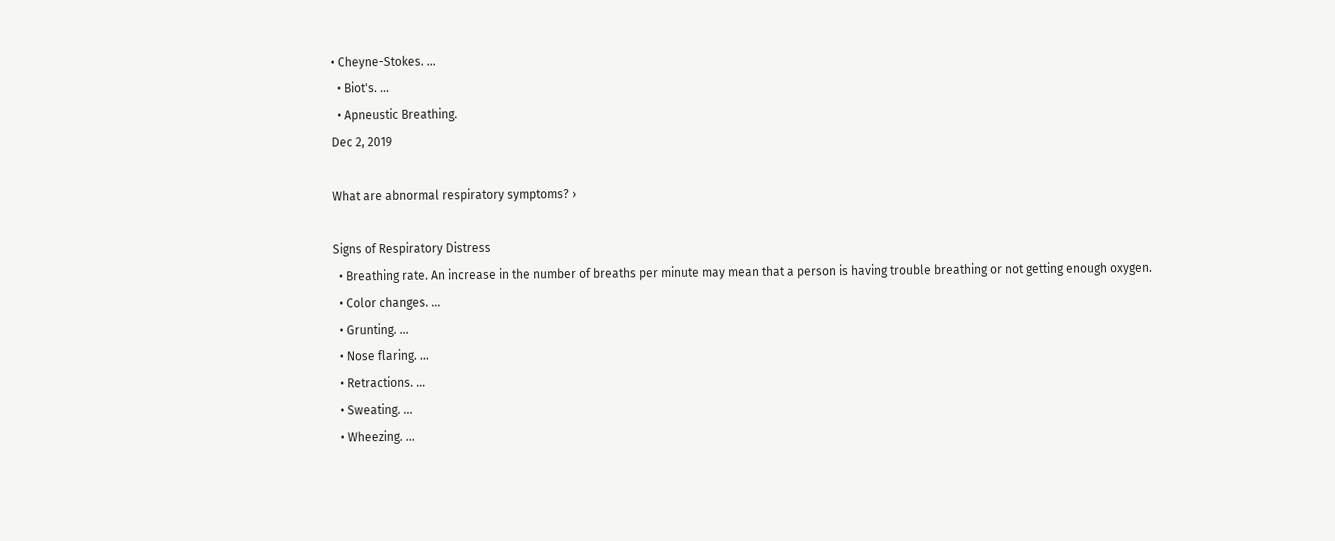• Cheyne-Stokes. ...
  • Biot's. ...
  • Apneustic Breathing.
Dec 2, 2019

What are abnormal respiratory symptoms? ›

Signs of Respiratory Distress
  • Breathing rate. An increase in the number of breaths per minute may mean that a person is having trouble breathing or not getting enough oxygen.
  • Color changes. ...
  • Grunting. ...
  • Nose flaring. ...
  • Retractions. ...
  • Sweating. ...
  • Wheezing. ...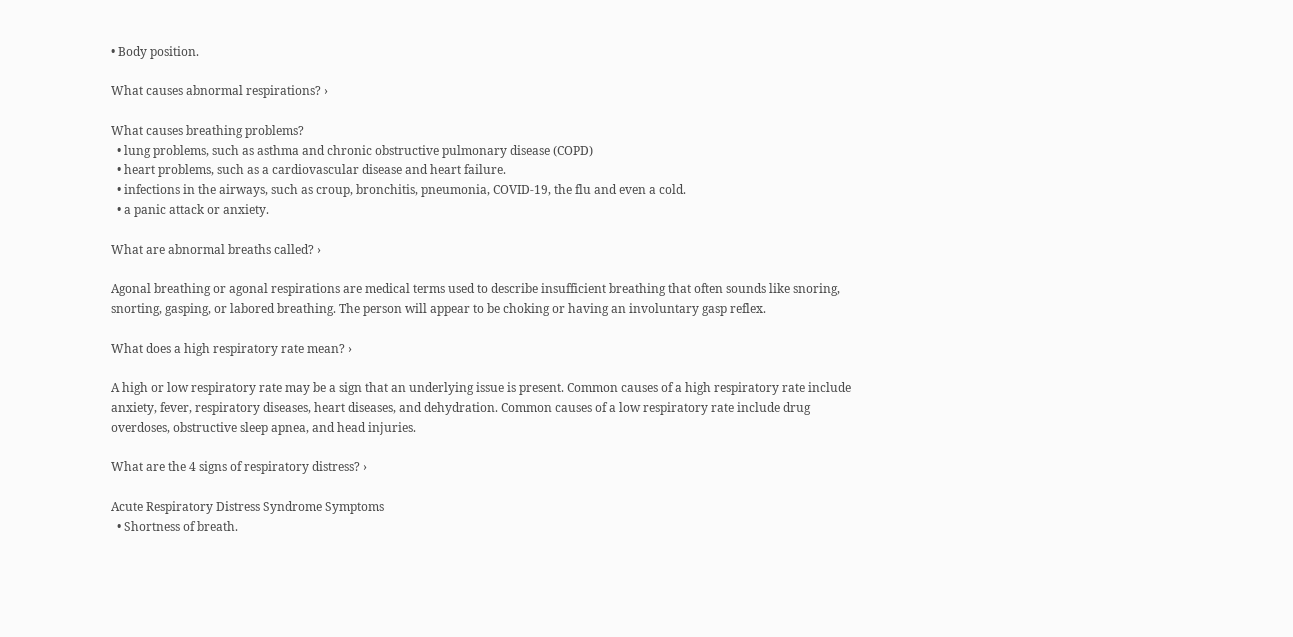• Body position.

What causes abnormal respirations? ›

What causes breathing problems?
  • lung problems, such as asthma and chronic obstructive pulmonary disease (COPD)
  • heart problems, such as a cardiovascular disease and heart failure.
  • infections in the airways, such as croup, bronchitis, pneumonia, COVID-19, the flu and even a cold.
  • a panic attack or anxiety.

What are abnormal breaths called? ›

Agonal breathing or agonal respirations are medical terms used to describe insufficient breathing that often sounds like snoring, snorting, gasping, or labored breathing. The person will appear to be choking or having an involuntary gasp reflex.

What does a high respiratory rate mean? ›

A high or low respiratory rate may be a sign that an underlying issue is present. Common causes of a high respiratory rate include anxiety, fever, respiratory diseases, heart diseases, and dehydration. Common causes of a low respiratory rate include drug overdoses, obstructive sleep apnea, and head injuries.

What are the 4 signs of respiratory distress? ›

Acute Respiratory Distress Syndrome Symptoms
  • Shortness of breath.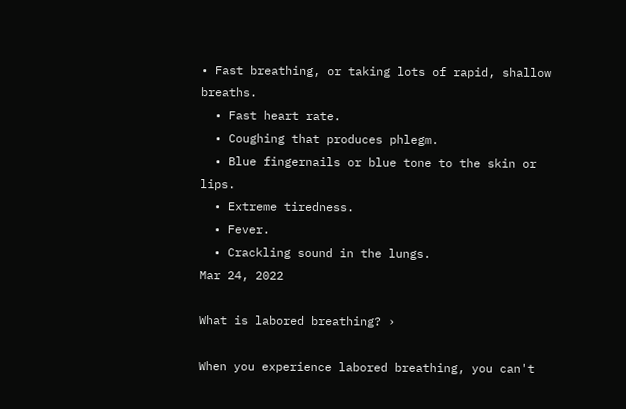• Fast breathing, or taking lots of rapid, shallow breaths.
  • Fast heart rate.
  • Coughing that produces phlegm.
  • Blue fingernails or blue tone to the skin or lips.
  • Extreme tiredness.
  • Fever.
  • Crackling sound in the lungs.
Mar 24, 2022

What is labored breathing? ›

When you experience labored breathing, you can't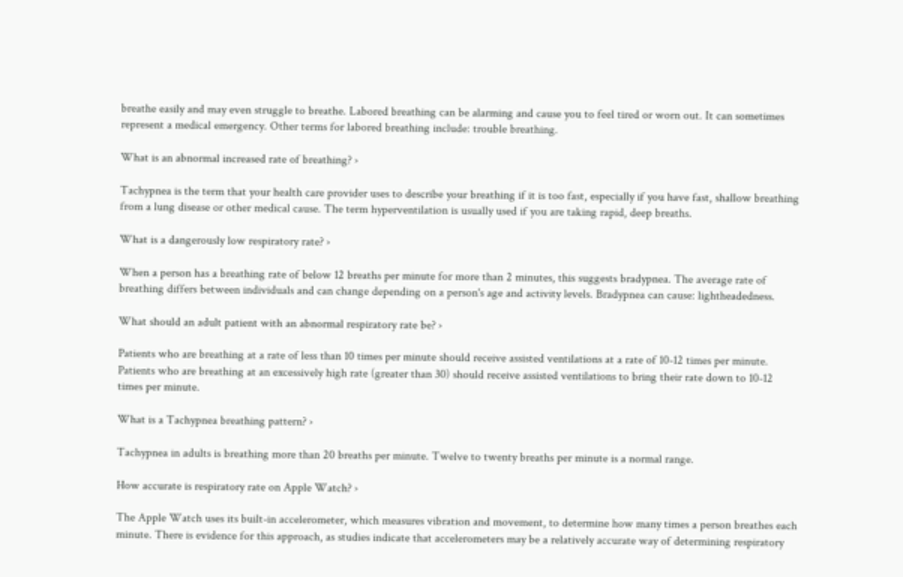breathe easily and may even struggle to breathe. Labored breathing can be alarming and cause you to feel tired or worn out. It can sometimes represent a medical emergency. Other terms for labored breathing include: trouble breathing.

What is an abnormal increased rate of breathing? ›

Tachypnea is the term that your health care provider uses to describe your breathing if it is too fast, especially if you have fast, shallow breathing from a lung disease or other medical cause. The term hyperventilation is usually used if you are taking rapid, deep breaths.

What is a dangerously low respiratory rate? ›

When a person has a breathing rate of below 12 breaths per minute for more than 2 minutes, this suggests bradypnea. The average rate of breathing differs between individuals and can change depending on a person's age and activity levels. Bradypnea can cause: lightheadedness.

What should an adult patient with an abnormal respiratory rate be? ›

Patients who are breathing at a rate of less than 10 times per minute should receive assisted ventilations at a rate of 10-12 times per minute. Patients who are breathing at an excessively high rate (greater than 30) should receive assisted ventilations to bring their rate down to 10-12 times per minute.

What is a Tachypnea breathing pattern? ›

Tachypnea in adults is breathing more than 20 breaths per minute. Twelve to twenty breaths per minute is a normal range.

How accurate is respiratory rate on Apple Watch? ›

The Apple Watch uses its built-in accelerometer, which measures vibration and movement, to determine how many times a person breathes each minute. There is evidence for this approach, as studies indicate that accelerometers may be a relatively accurate way of determining respiratory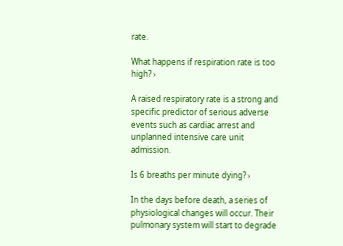rate.

What happens if respiration rate is too high? ›

A raised respiratory rate is a strong and specific predictor of serious adverse events such as cardiac arrest and unplanned intensive care unit admission.

Is 6 breaths per minute dying? ›

In the days before death, a series of physiological changes will occur. Their pulmonary system will start to degrade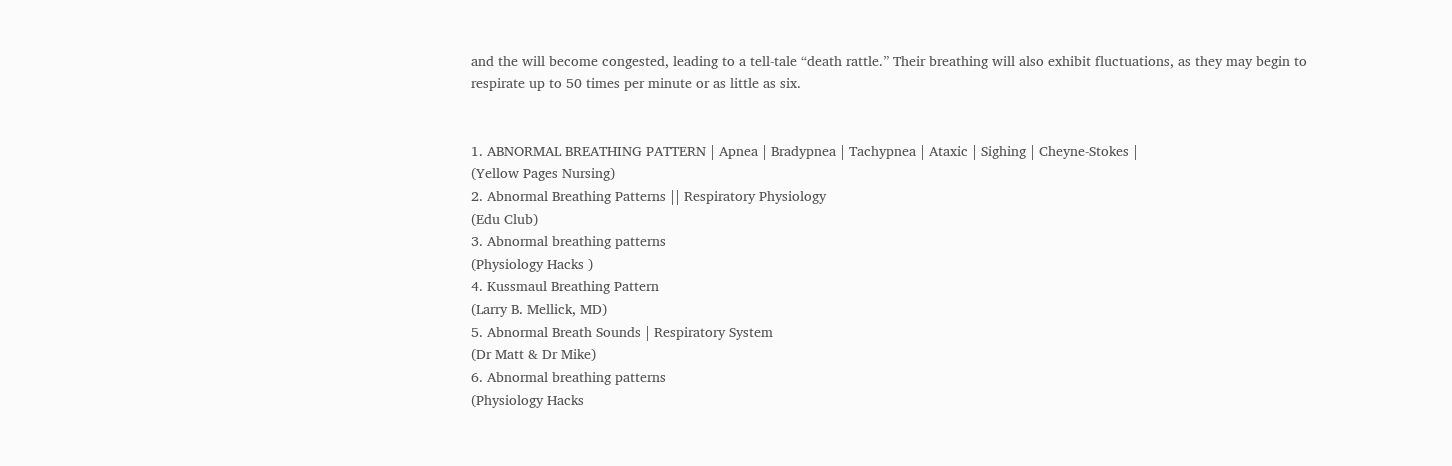and the will become congested, leading to a tell-tale “death rattle.” Their breathing will also exhibit fluctuations, as they may begin to respirate up to 50 times per minute or as little as six.


1. ABNORMAL BREATHING PATTERN | Apnea | Bradypnea | Tachypnea | Ataxic | Sighing | Cheyne-Stokes |
(Yellow Pages Nursing)
2. Abnormal Breathing Patterns || Respiratory Physiology
(Edu Club)
3. Abnormal breathing patterns
(Physiology Hacks )
4. Kussmaul Breathing Pattern
(Larry B. Mellick, MD)
5. Abnormal Breath Sounds | Respiratory System
(Dr Matt & Dr Mike)
6. Abnormal breathing patterns
(Physiology Hacks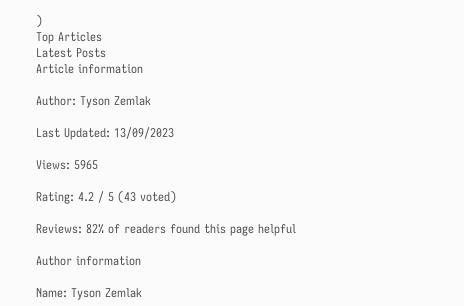)
Top Articles
Latest Posts
Article information

Author: Tyson Zemlak

Last Updated: 13/09/2023

Views: 5965

Rating: 4.2 / 5 (43 voted)

Reviews: 82% of readers found this page helpful

Author information

Name: Tyson Zemlak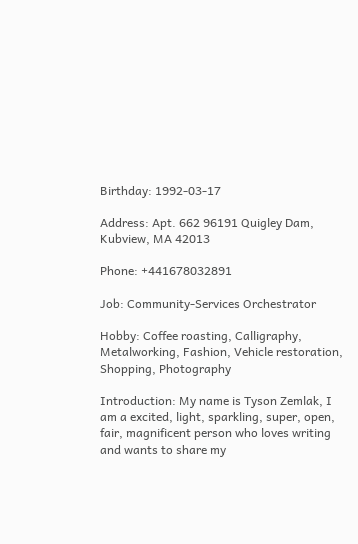Birthday: 1992-03-17

Address: Apt. 662 96191 Quigley Dam, Kubview, MA 42013

Phone: +441678032891

Job: Community-Services Orchestrator

Hobby: Coffee roasting, Calligraphy, Metalworking, Fashion, Vehicle restoration, Shopping, Photography

Introduction: My name is Tyson Zemlak, I am a excited, light, sparkling, super, open, fair, magnificent person who loves writing and wants to share my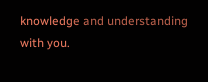knowledge and understanding with you.